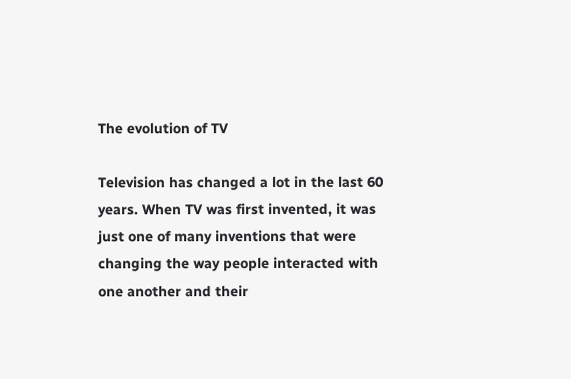The evolution of TV

Television has changed a lot in the last 60 years. When TV was first invented, it was just one of many inventions that were changing the way people interacted with one another and their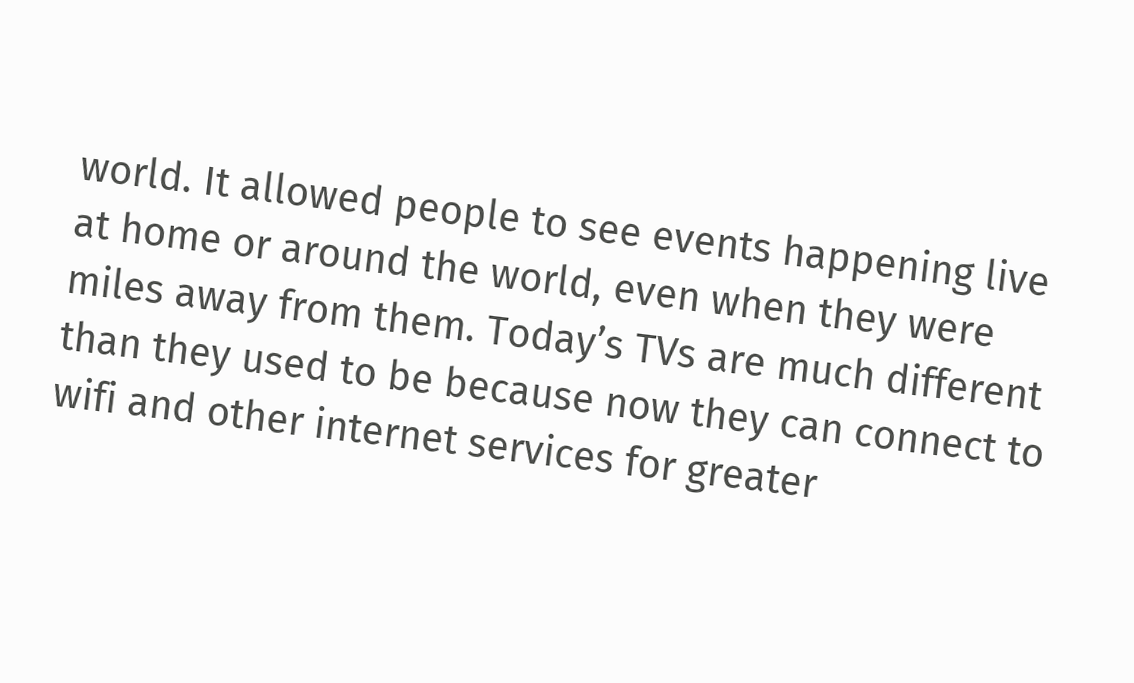world. It allowed people to see events happening live at home or around the world, even when they were miles away from them. Today’s TVs are much different than they used to be because now they can connect to wifi and other internet services for greater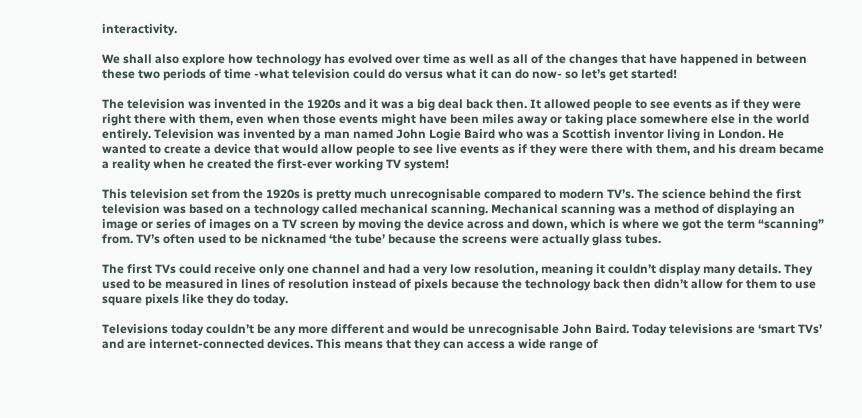interactivity.

We shall also explore how technology has evolved over time as well as all of the changes that have happened in between these two periods of time -what television could do versus what it can do now- so let’s get started!

The television was invented in the 1920s and it was a big deal back then. It allowed people to see events as if they were right there with them, even when those events might have been miles away or taking place somewhere else in the world entirely. Television was invented by a man named John Logie Baird who was a Scottish inventor living in London. He wanted to create a device that would allow people to see live events as if they were there with them, and his dream became a reality when he created the first-ever working TV system!

This television set from the 1920s is pretty much unrecognisable compared to modern TV’s. The science behind the first television was based on a technology called mechanical scanning. Mechanical scanning was a method of displaying an image or series of images on a TV screen by moving the device across and down, which is where we got the term “scanning” from. TV’s often used to be nicknamed ‘the tube’ because the screens were actually glass tubes.

The first TVs could receive only one channel and had a very low resolution, meaning it couldn’t display many details. They used to be measured in lines of resolution instead of pixels because the technology back then didn’t allow for them to use square pixels like they do today.

Televisions today couldn’t be any more different and would be unrecognisable John Baird. Today televisions are ‘smart TVs’ and are internet-connected devices. This means that they can access a wide range of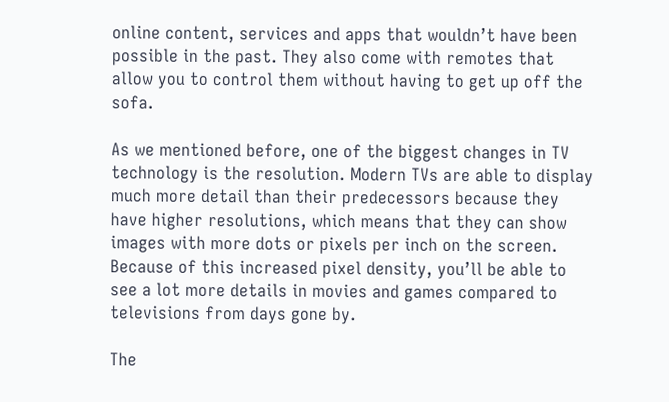online content, services and apps that wouldn’t have been possible in the past. They also come with remotes that allow you to control them without having to get up off the sofa.

As we mentioned before, one of the biggest changes in TV technology is the resolution. Modern TVs are able to display much more detail than their predecessors because they have higher resolutions, which means that they can show images with more dots or pixels per inch on the screen. Because of this increased pixel density, you’ll be able to see a lot more details in movies and games compared to televisions from days gone by.

The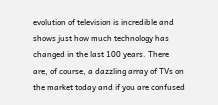evolution of television is incredible and shows just how much technology has changed in the last 100 years. There are, of course, a dazzling array of TVs on the market today and if you are confused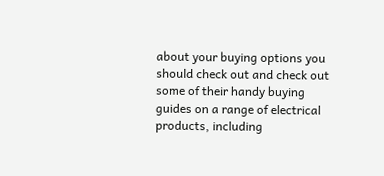about your buying options you should check out and check out some of their handy buying guides on a range of electrical products, including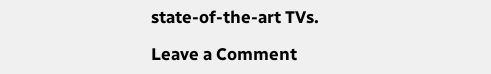state-of-the-art TVs.

Leave a Comment